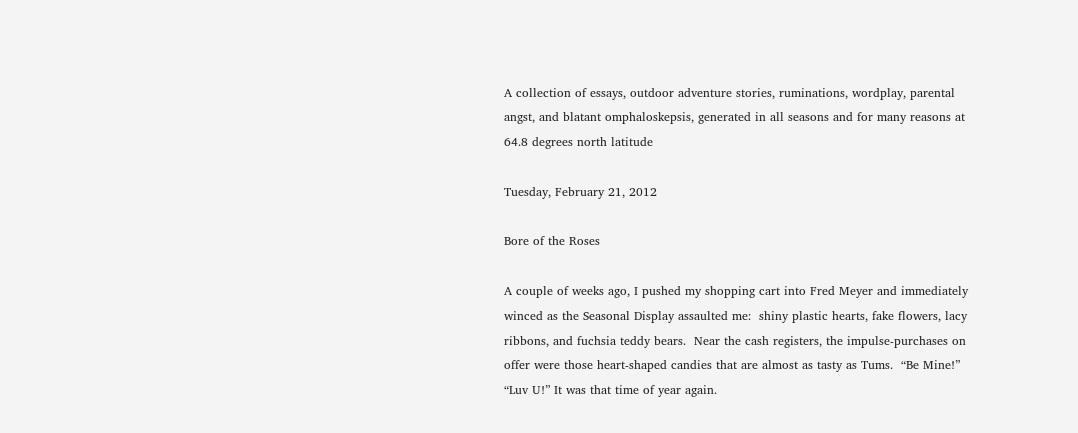A collection of essays, outdoor adventure stories, ruminations, wordplay, parental angst, and blatant omphaloskepsis, generated in all seasons and for many reasons at 64.8 degrees north latitude

Tuesday, February 21, 2012

Bore of the Roses

A couple of weeks ago, I pushed my shopping cart into Fred Meyer and immediately winced as the Seasonal Display assaulted me:  shiny plastic hearts, fake flowers, lacy ribbons, and fuchsia teddy bears.  Near the cash registers, the impulse-purchases on offer were those heart-shaped candies that are almost as tasty as Tums.  “Be Mine!”  “Luv U!” It was that time of year again.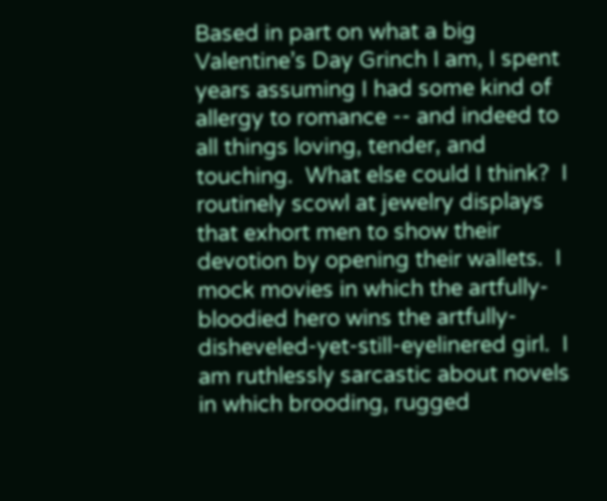Based in part on what a big Valentine’s Day Grinch I am, I spent years assuming I had some kind of allergy to romance -- and indeed to all things loving, tender, and touching.  What else could I think?  I routinely scowl at jewelry displays that exhort men to show their devotion by opening their wallets.  I mock movies in which the artfully-bloodied hero wins the artfully-disheveled-yet-still-eyelinered girl.  I am ruthlessly sarcastic about novels in which brooding, rugged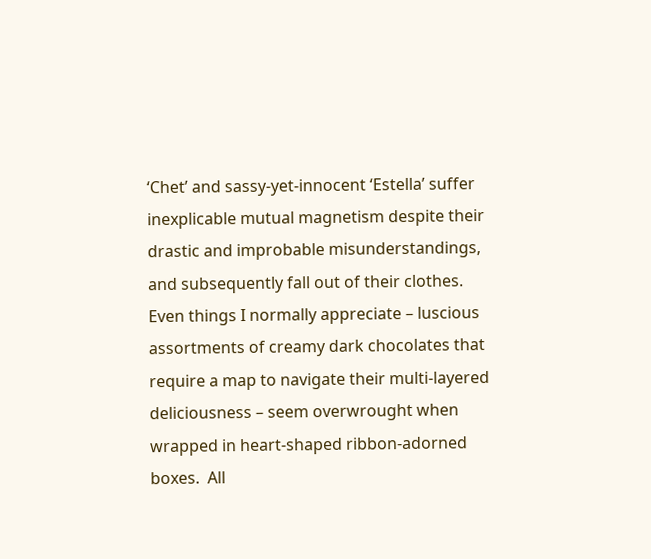‘Chet’ and sassy-yet-innocent ‘Estella’ suffer inexplicable mutual magnetism despite their drastic and improbable misunderstandings, and subsequently fall out of their clothes.  Even things I normally appreciate – luscious assortments of creamy dark chocolates that require a map to navigate their multi-layered deliciousness – seem overwrought when wrapped in heart-shaped ribbon-adorned boxes.  All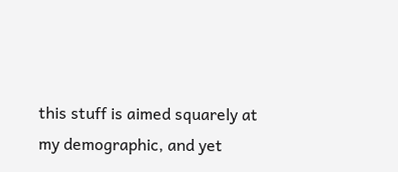this stuff is aimed squarely at my demographic, and yet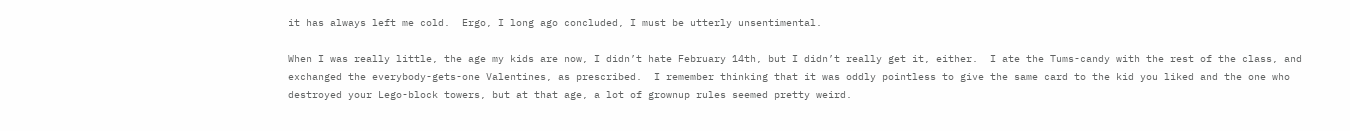it has always left me cold.  Ergo, I long ago concluded, I must be utterly unsentimental.

When I was really little, the age my kids are now, I didn’t hate February 14th, but I didn’t really get it, either.  I ate the Tums-candy with the rest of the class, and exchanged the everybody-gets-one Valentines, as prescribed.  I remember thinking that it was oddly pointless to give the same card to the kid you liked and the one who destroyed your Lego-block towers, but at that age, a lot of grownup rules seemed pretty weird.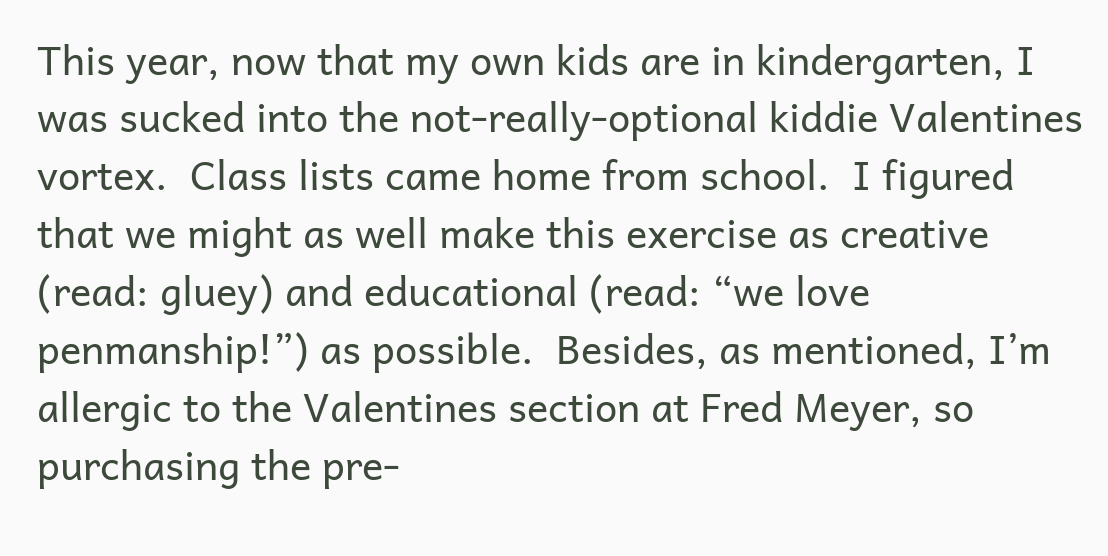This year, now that my own kids are in kindergarten, I was sucked into the not-really-optional kiddie Valentines vortex.  Class lists came home from school.  I figured that we might as well make this exercise as creative (read: gluey) and educational (read: “we love penmanship!”) as possible.  Besides, as mentioned, I’m allergic to the Valentines section at Fred Meyer, so purchasing the pre-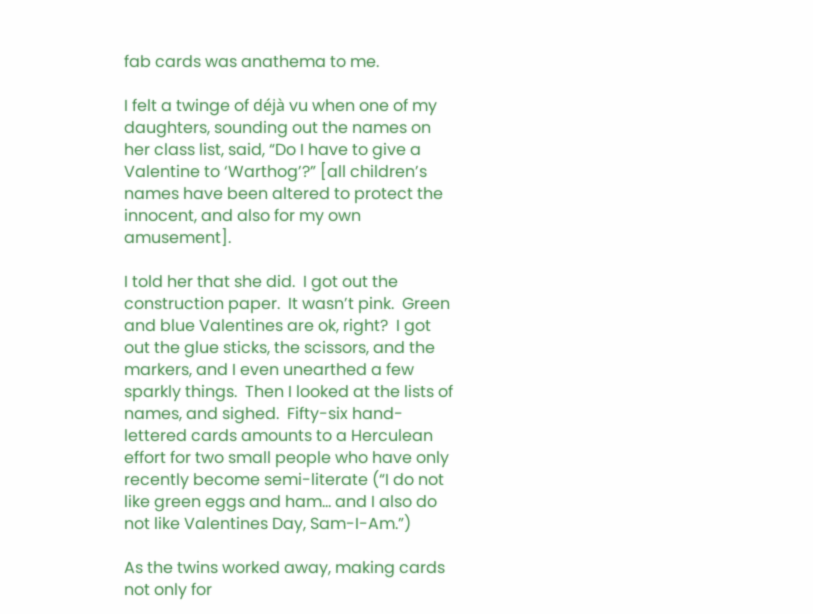fab cards was anathema to me.

I felt a twinge of déjà vu when one of my daughters, sounding out the names on her class list, said, “Do I have to give a Valentine to ‘Warthog’?” [all children’s names have been altered to protect the innocent, and also for my own amusement].

I told her that she did.  I got out the construction paper.  It wasn’t pink.  Green and blue Valentines are ok, right?  I got out the glue sticks, the scissors, and the markers, and I even unearthed a few sparkly things.  Then I looked at the lists of names, and sighed.  Fifty-six hand-lettered cards amounts to a Herculean effort for two small people who have only recently become semi-literate (“I do not like green eggs and ham… and I also do not like Valentines Day, Sam-I-Am.”)

As the twins worked away, making cards not only for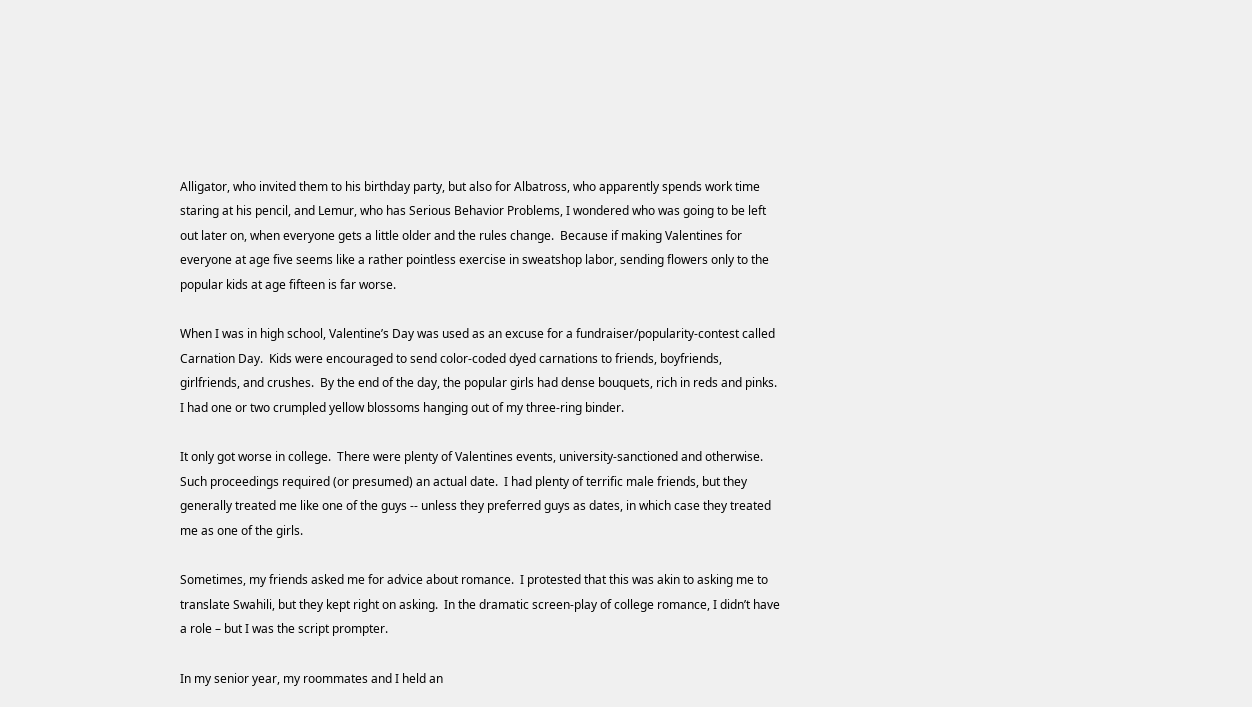Alligator, who invited them to his birthday party, but also for Albatross, who apparently spends work time staring at his pencil, and Lemur, who has Serious Behavior Problems, I wondered who was going to be left out later on, when everyone gets a little older and the rules change.  Because if making Valentines for everyone at age five seems like a rather pointless exercise in sweatshop labor, sending flowers only to the popular kids at age fifteen is far worse.

When I was in high school, Valentine’s Day was used as an excuse for a fundraiser/popularity-contest called Carnation Day.  Kids were encouraged to send color-coded dyed carnations to friends, boyfriends, girlfriends, and crushes.  By the end of the day, the popular girls had dense bouquets, rich in reds and pinks.  I had one or two crumpled yellow blossoms hanging out of my three-ring binder.

It only got worse in college.  There were plenty of Valentines events, university-sanctioned and otherwise.  Such proceedings required (or presumed) an actual date.  I had plenty of terrific male friends, but they generally treated me like one of the guys -- unless they preferred guys as dates, in which case they treated me as one of the girls.

Sometimes, my friends asked me for advice about romance.  I protested that this was akin to asking me to translate Swahili, but they kept right on asking.  In the dramatic screen-play of college romance, I didn’t have a role – but I was the script prompter.

In my senior year, my roommates and I held an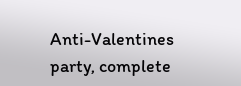Anti-Valentines party, complete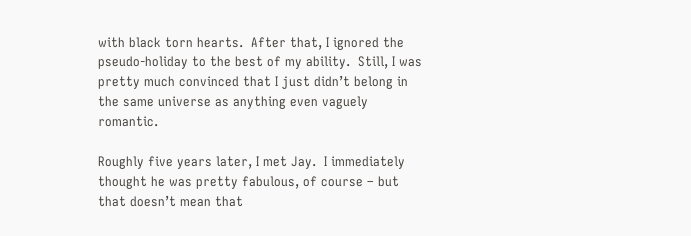with black torn hearts.  After that, I ignored the pseudo-holiday to the best of my ability.  Still, I was pretty much convinced that I just didn’t belong in the same universe as anything even vaguely romantic.

Roughly five years later, I met Jay.  I immediately thought he was pretty fabulous, of course – but that doesn’t mean that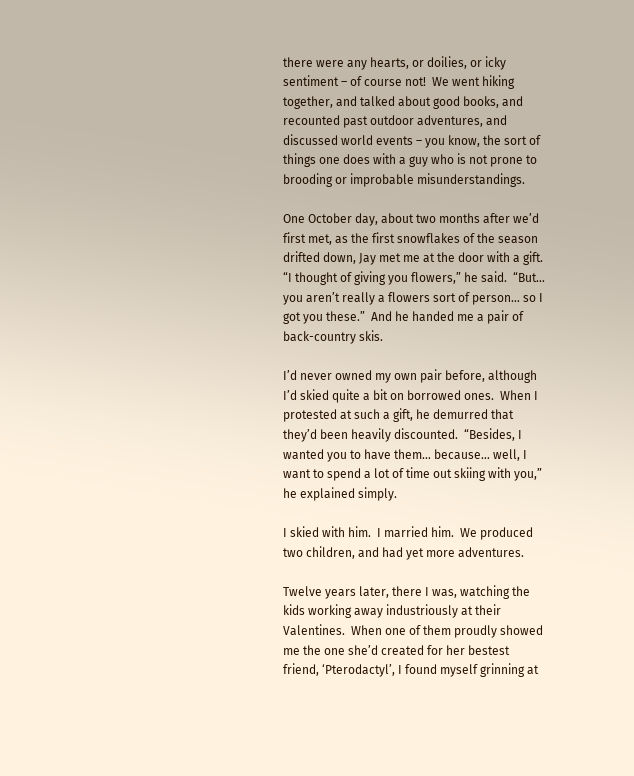there were any hearts, or doilies, or icky sentiment – of course not!  We went hiking together, and talked about good books, and recounted past outdoor adventures, and discussed world events – you know, the sort of things one does with a guy who is not prone to brooding or improbable misunderstandings.

One October day, about two months after we’d first met, as the first snowflakes of the season drifted down, Jay met me at the door with a gift.  “I thought of giving you flowers,” he said.  “But… you aren’t really a flowers sort of person… so I got you these.”  And he handed me a pair of back-country skis.

I’d never owned my own pair before, although I’d skied quite a bit on borrowed ones.  When I protested at such a gift, he demurred that they’d been heavily discounted.  “Besides, I wanted you to have them… because… well, I want to spend a lot of time out skiing with you,” he explained simply.

I skied with him.  I married him.  We produced two children, and had yet more adventures.

Twelve years later, there I was, watching the kids working away industriously at their Valentines.  When one of them proudly showed me the one she’d created for her bestest friend, ‘Pterodactyl’, I found myself grinning at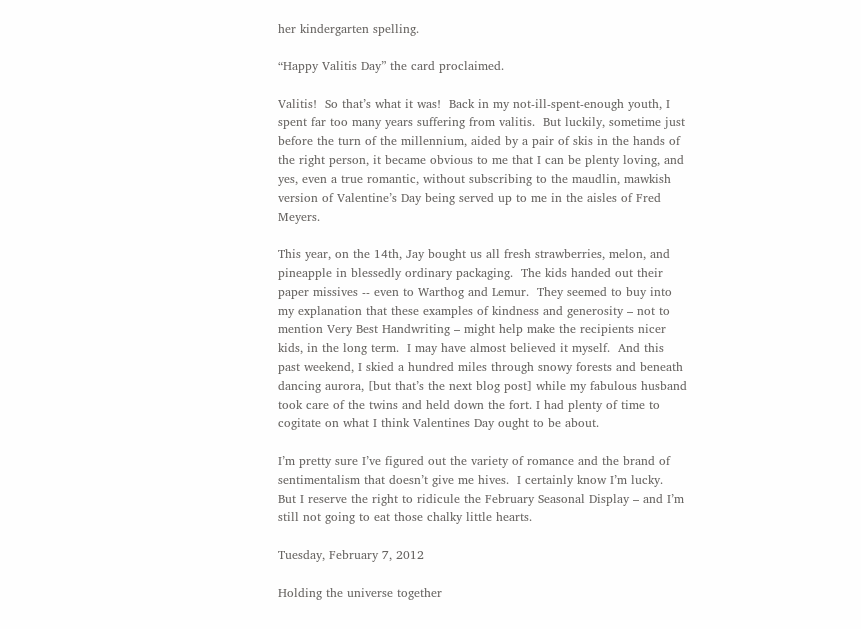her kindergarten spelling.

“Happy Valitis Day” the card proclaimed.

Valitis!  So that’s what it was!  Back in my not-ill-spent-enough youth, I spent far too many years suffering from valitis.  But luckily, sometime just before the turn of the millennium, aided by a pair of skis in the hands of the right person, it became obvious to me that I can be plenty loving, and yes, even a true romantic, without subscribing to the maudlin, mawkish version of Valentine’s Day being served up to me in the aisles of Fred Meyers.

This year, on the 14th, Jay bought us all fresh strawberries, melon, and pineapple in blessedly ordinary packaging.  The kids handed out their paper missives -- even to Warthog and Lemur.  They seemed to buy into my explanation that these examples of kindness and generosity – not to mention Very Best Handwriting – might help make the recipients nicer kids, in the long term.  I may have almost believed it myself.  And this past weekend, I skied a hundred miles through snowy forests and beneath dancing aurora, [but that’s the next blog post] while my fabulous husband took care of the twins and held down the fort. I had plenty of time to cogitate on what I think Valentines Day ought to be about.

I’m pretty sure I’ve figured out the variety of romance and the brand of sentimentalism that doesn’t give me hives.  I certainly know I’m lucky.  But I reserve the right to ridicule the February Seasonal Display – and I’m still not going to eat those chalky little hearts.

Tuesday, February 7, 2012

Holding the universe together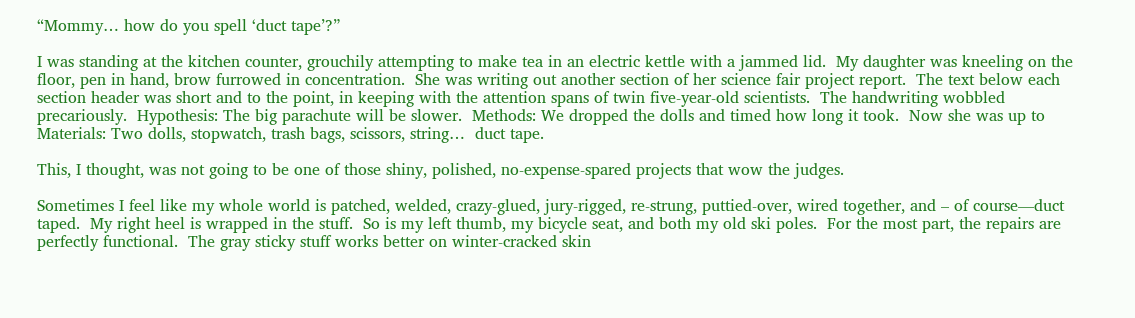“Mommy… how do you spell ‘duct tape’?”

I was standing at the kitchen counter, grouchily attempting to make tea in an electric kettle with a jammed lid.  My daughter was kneeling on the floor, pen in hand, brow furrowed in concentration.  She was writing out another section of her science fair project report.  The text below each section header was short and to the point, in keeping with the attention spans of twin five-year-old scientists.  The handwriting wobbled precariously.  Hypothesis: The big parachute will be slower.  Methods: We dropped the dolls and timed how long it took.  Now she was up to Materials: Two dolls, stopwatch, trash bags, scissors, string…  duct tape.

This, I thought, was not going to be one of those shiny, polished, no-expense-spared projects that wow the judges.

Sometimes I feel like my whole world is patched, welded, crazy-glued, jury-rigged, re-strung, puttied-over, wired together, and – of course—duct taped.  My right heel is wrapped in the stuff.  So is my left thumb, my bicycle seat, and both my old ski poles.  For the most part, the repairs are perfectly functional.  The gray sticky stuff works better on winter-cracked skin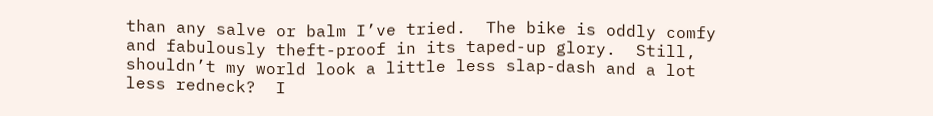than any salve or balm I’ve tried.  The bike is oddly comfy and fabulously theft-proof in its taped-up glory.  Still, shouldn’t my world look a little less slap-dash and a lot less redneck?  I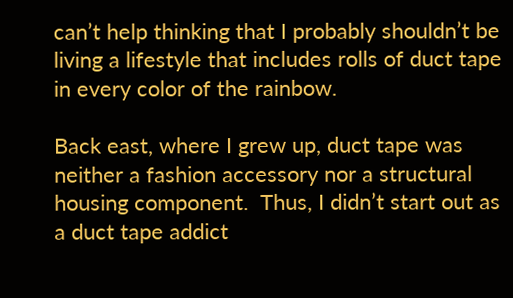can’t help thinking that I probably shouldn’t be living a lifestyle that includes rolls of duct tape in every color of the rainbow.

Back east, where I grew up, duct tape was neither a fashion accessory nor a structural housing component.  Thus, I didn’t start out as a duct tape addict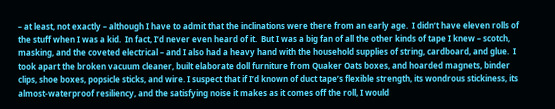– at least, not exactly – although I have to admit that the inclinations were there from an early age.  I didn’t have eleven rolls of the stuff when I was a kid.  In fact, I’d never even heard of it.  But I was a big fan of all the other kinds of tape I knew – scotch, masking, and the coveted electrical – and I also had a heavy hand with the household supplies of string, cardboard, and glue.  I took apart the broken vacuum cleaner, built elaborate doll furniture from Quaker Oats boxes, and hoarded magnets, binder clips, shoe boxes, popsicle sticks, and wire. I suspect that if I’d known of duct tape’s flexible strength, its wondrous stickiness, its almost-waterproof resiliency, and the satisfying noise it makes as it comes off the roll, I would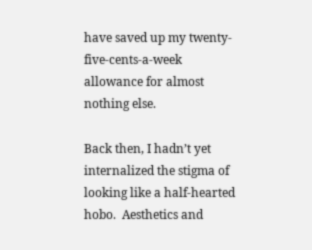have saved up my twenty-five-cents-a-week allowance for almost nothing else.

Back then, I hadn’t yet internalized the stigma of looking like a half-hearted hobo.  Aesthetics and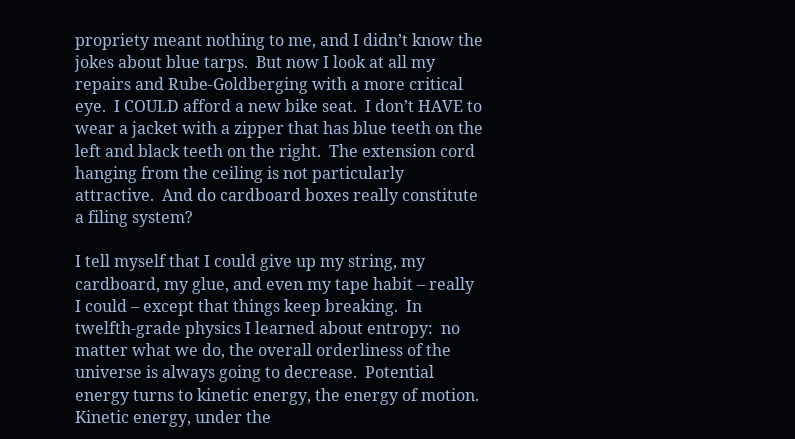propriety meant nothing to me, and I didn’t know the jokes about blue tarps.  But now I look at all my repairs and Rube-Goldberging with a more critical eye.  I COULD afford a new bike seat.  I don’t HAVE to wear a jacket with a zipper that has blue teeth on the left and black teeth on the right.  The extension cord hanging from the ceiling is not particularly attractive.  And do cardboard boxes really constitute a filing system?

I tell myself that I could give up my string, my cardboard, my glue, and even my tape habit – really I could – except that things keep breaking.  In twelfth-grade physics I learned about entropy:  no matter what we do, the overall orderliness of the universe is always going to decrease.  Potential energy turns to kinetic energy, the energy of motion.  Kinetic energy, under the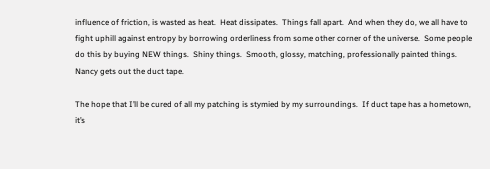influence of friction, is wasted as heat.  Heat dissipates.  Things fall apart.  And when they do, we all have to fight uphill against entropy by borrowing orderliness from some other corner of the universe.  Some people do this by buying NEW things.  Shiny things.  Smooth, glossy, matching, professionally painted things.  Nancy gets out the duct tape.

The hope that I’ll be cured of all my patching is stymied by my surroundings.  If duct tape has a hometown, it’s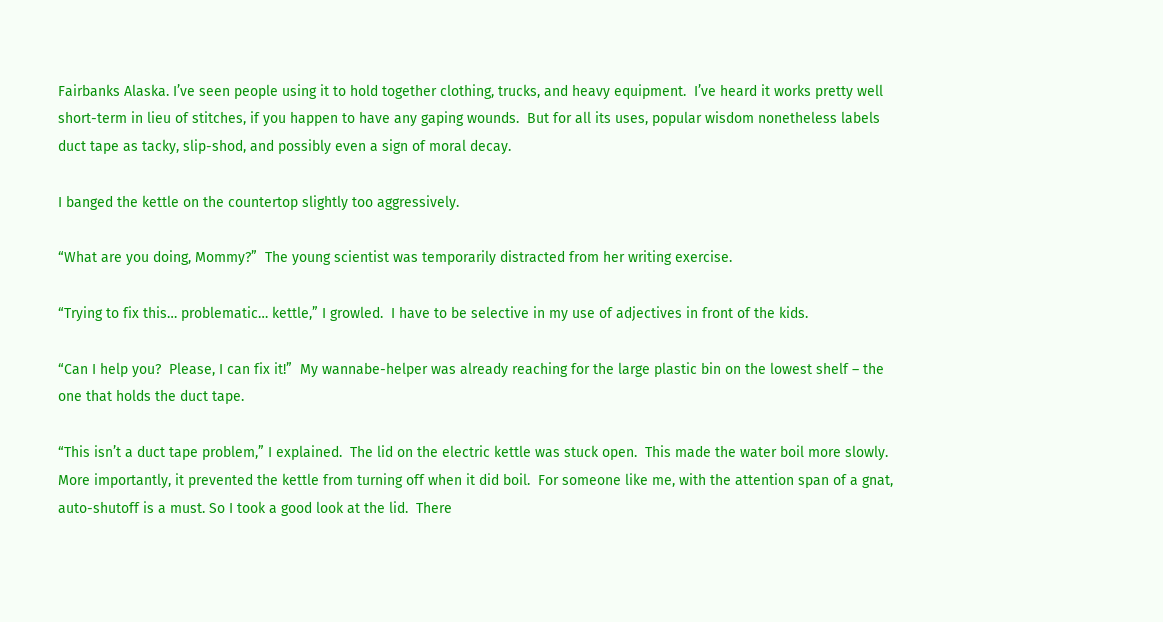Fairbanks Alaska. I’ve seen people using it to hold together clothing, trucks, and heavy equipment.  I’ve heard it works pretty well short-term in lieu of stitches, if you happen to have any gaping wounds.  But for all its uses, popular wisdom nonetheless labels duct tape as tacky, slip-shod, and possibly even a sign of moral decay.

I banged the kettle on the countertop slightly too aggressively.

“What are you doing, Mommy?”  The young scientist was temporarily distracted from her writing exercise.

“Trying to fix this… problematic… kettle,” I growled.  I have to be selective in my use of adjectives in front of the kids.

“Can I help you?  Please, I can fix it!”  My wannabe-helper was already reaching for the large plastic bin on the lowest shelf – the one that holds the duct tape.

“This isn’t a duct tape problem,” I explained.  The lid on the electric kettle was stuck open.  This made the water boil more slowly.  More importantly, it prevented the kettle from turning off when it did boil.  For someone like me, with the attention span of a gnat, auto-shutoff is a must. So I took a good look at the lid.  There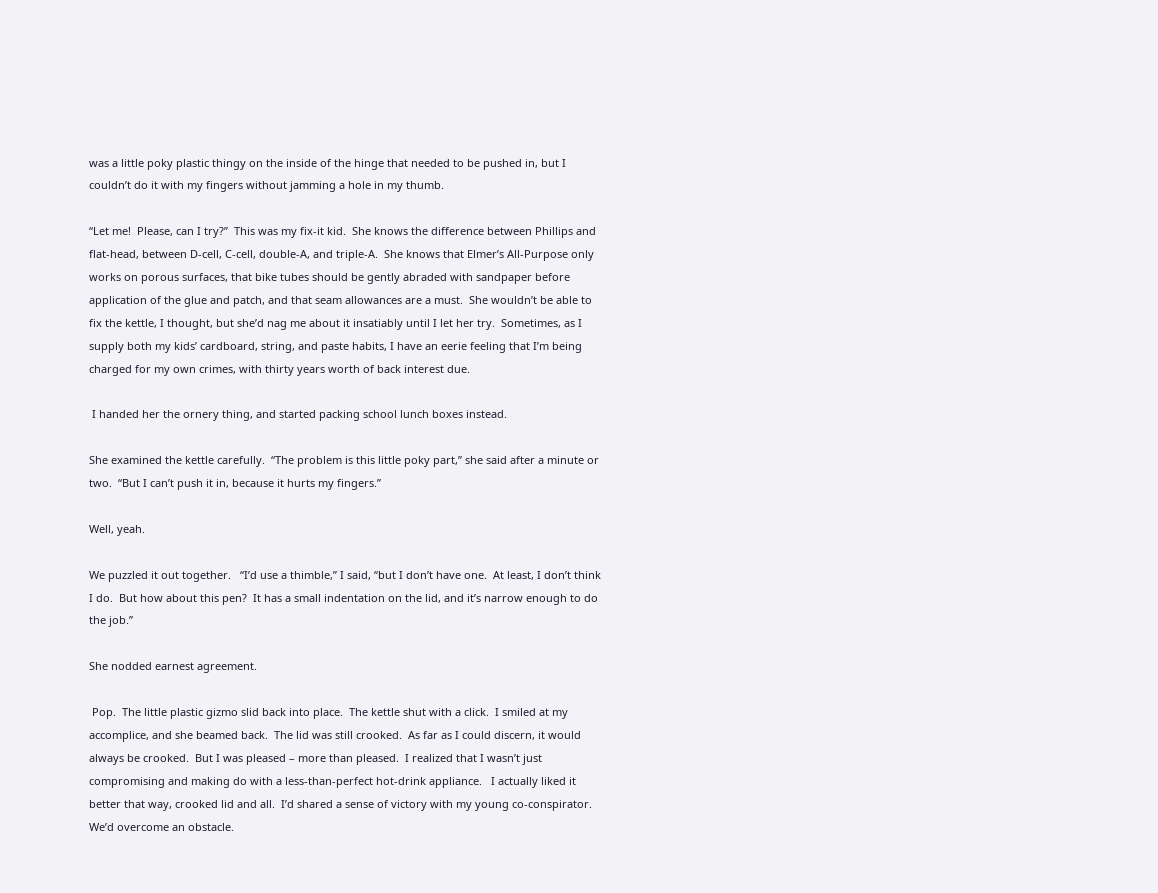was a little poky plastic thingy on the inside of the hinge that needed to be pushed in, but I couldn’t do it with my fingers without jamming a hole in my thumb.

“Let me!  Please, can I try?”  This was my fix-it kid.  She knows the difference between Phillips and flat-head, between D-cell, C-cell, double-A, and triple-A.  She knows that Elmer’s All-Purpose only works on porous surfaces, that bike tubes should be gently abraded with sandpaper before application of the glue and patch, and that seam allowances are a must.  She wouldn’t be able to fix the kettle, I thought, but she’d nag me about it insatiably until I let her try.  Sometimes, as I supply both my kids’ cardboard, string, and paste habits, I have an eerie feeling that I’m being charged for my own crimes, with thirty years worth of back interest due.

 I handed her the ornery thing, and started packing school lunch boxes instead.

She examined the kettle carefully.  “The problem is this little poky part,” she said after a minute or two.  “But I can’t push it in, because it hurts my fingers.”

Well, yeah.

We puzzled it out together.   “I’d use a thimble,” I said, “but I don’t have one.  At least, I don’t think I do.  But how about this pen?  It has a small indentation on the lid, and it’s narrow enough to do the job.”

She nodded earnest agreement.

 Pop.  The little plastic gizmo slid back into place.  The kettle shut with a click.  I smiled at my accomplice, and she beamed back.  The lid was still crooked.  As far as I could discern, it would always be crooked.  But I was pleased – more than pleased.  I realized that I wasn’t just compromising and making do with a less-than-perfect hot-drink appliance.   I actually liked it better that way, crooked lid and all.  I’d shared a sense of victory with my young co-conspirator.  We’d overcome an obstacle.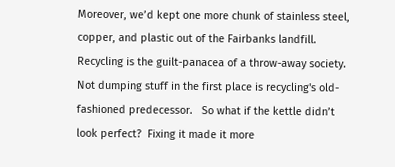Moreover, we’d kept one more chunk of stainless steel, copper, and plastic out of the Fairbanks landfill.   Recycling is the guilt-panacea of a throw-away society.  Not dumping stuff in the first place is recycling's old-fashioned predecessor.   So what if the kettle didn’t look perfect?  Fixing it made it more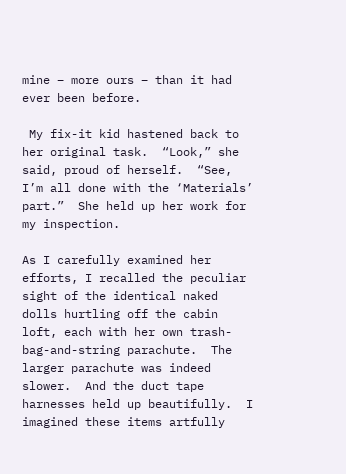mine – more ours – than it had ever been before.

 My fix-it kid hastened back to her original task.  “Look,” she said, proud of herself.  “See, I’m all done with the ‘Materials’ part.”  She held up her work for my inspection.

As I carefully examined her efforts, I recalled the peculiar sight of the identical naked dolls hurtling off the cabin loft, each with her own trash-bag-and-string parachute.  The larger parachute was indeed slower.  And the duct tape harnesses held up beautifully.  I imagined these items artfully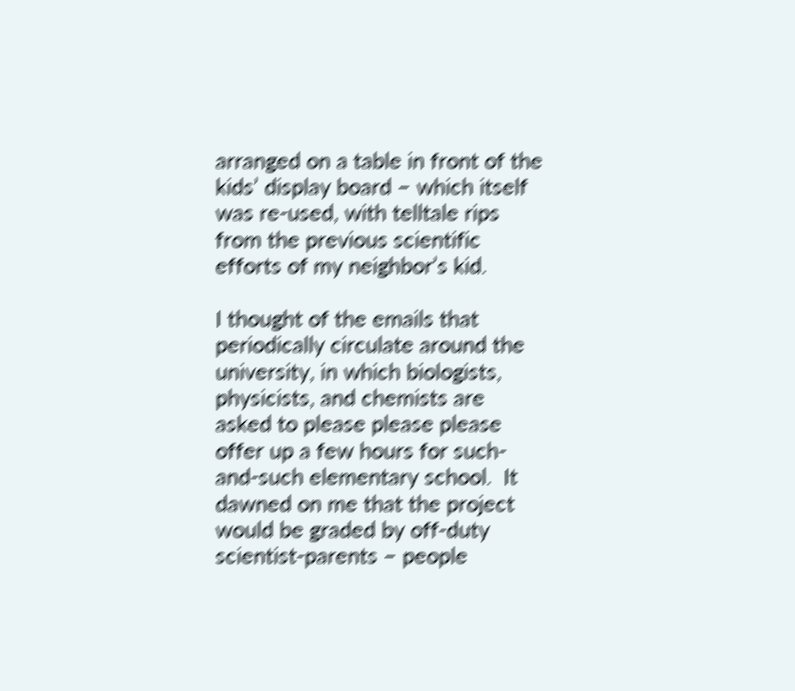arranged on a table in front of the kids’ display board – which itself was re-used, with telltale rips from the previous scientific efforts of my neighbor’s kid.

I thought of the emails that periodically circulate around the university, in which biologists, physicists, and chemists are asked to please please please offer up a few hours for such-and-such elementary school.  It dawned on me that the project would be graded by off-duty scientist-parents – people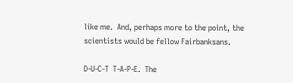like me.  And, perhaps more to the point, the scientists would be fellow Fairbanksans.

D-U-C-T  T-A-P-E.  The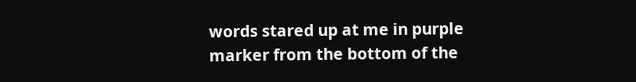words stared up at me in purple marker from the bottom of the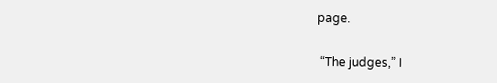page.

 “The judges,” I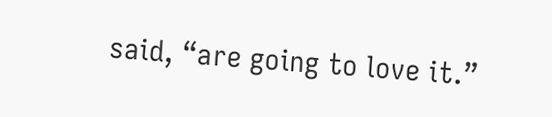said, “are going to love it.”